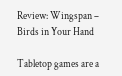Review: Wingspan – Birds in Your Hand

Tabletop games are a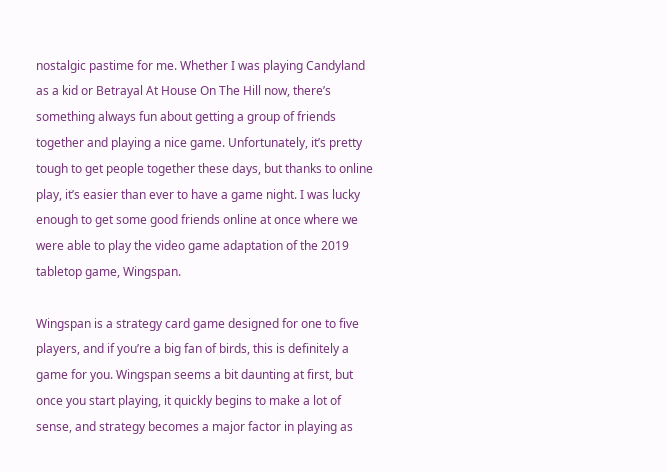nostalgic pastime for me. Whether I was playing Candyland as a kid or Betrayal At House On The Hill now, there’s something always fun about getting a group of friends together and playing a nice game. Unfortunately, it’s pretty tough to get people together these days, but thanks to online play, it’s easier than ever to have a game night. I was lucky enough to get some good friends online at once where we were able to play the video game adaptation of the 2019 tabletop game, Wingspan.

Wingspan is a strategy card game designed for one to five players, and if you’re a big fan of birds, this is definitely a game for you. Wingspan seems a bit daunting at first, but once you start playing, it quickly begins to make a lot of sense, and strategy becomes a major factor in playing as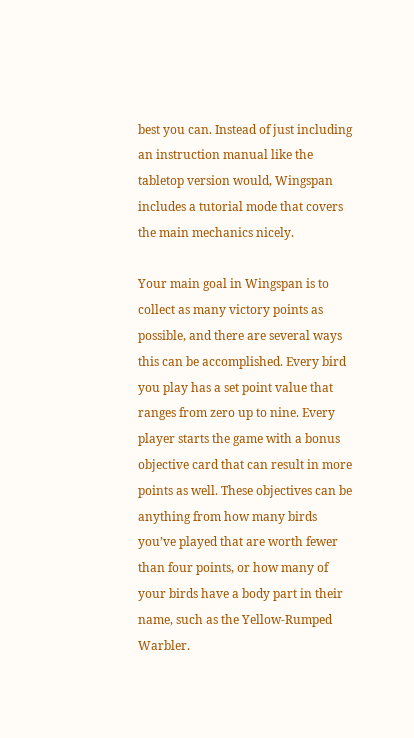best you can. Instead of just including an instruction manual like the tabletop version would, Wingspan includes a tutorial mode that covers the main mechanics nicely.

Your main goal in Wingspan is to collect as many victory points as possible, and there are several ways this can be accomplished. Every bird you play has a set point value that ranges from zero up to nine. Every player starts the game with a bonus objective card that can result in more points as well. These objectives can be anything from how many birds you’ve played that are worth fewer than four points, or how many of your birds have a body part in their name, such as the Yellow-Rumped Warbler.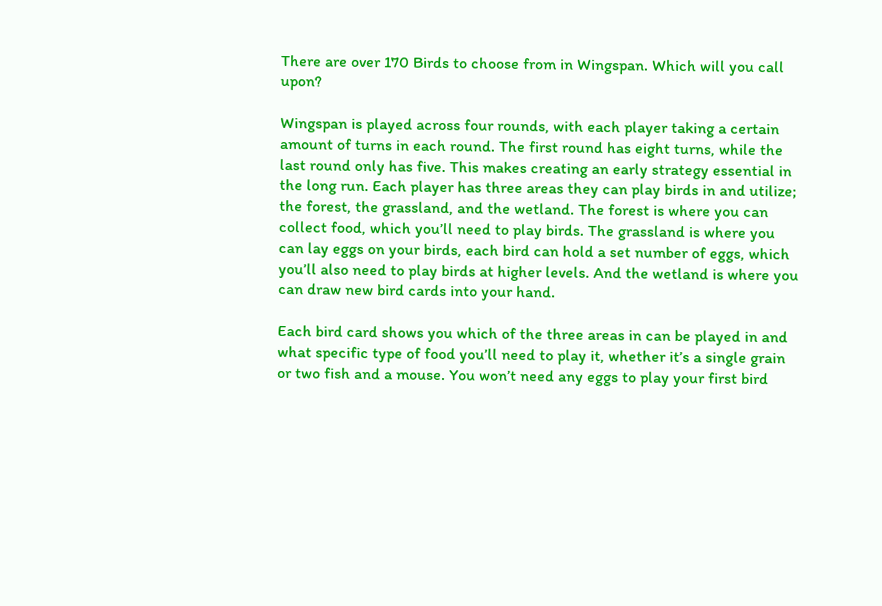There are over 170 Birds to choose from in Wingspan. Which will you call upon?

Wingspan is played across four rounds, with each player taking a certain amount of turns in each round. The first round has eight turns, while the last round only has five. This makes creating an early strategy essential in the long run. Each player has three areas they can play birds in and utilize; the forest, the grassland, and the wetland. The forest is where you can collect food, which you’ll need to play birds. The grassland is where you can lay eggs on your birds, each bird can hold a set number of eggs, which you’ll also need to play birds at higher levels. And the wetland is where you can draw new bird cards into your hand.

Each bird card shows you which of the three areas in can be played in and what specific type of food you’ll need to play it, whether it’s a single grain or two fish and a mouse. You won’t need any eggs to play your first bird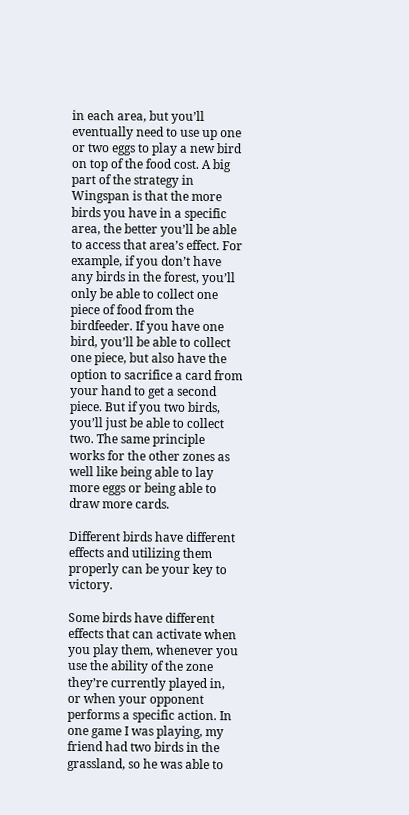in each area, but you’ll eventually need to use up one or two eggs to play a new bird on top of the food cost. A big part of the strategy in Wingspan is that the more birds you have in a specific area, the better you’ll be able to access that area’s effect. For example, if you don’t have any birds in the forest, you’ll only be able to collect one piece of food from the birdfeeder. If you have one bird, you’ll be able to collect one piece, but also have the option to sacrifice a card from your hand to get a second piece. But if you two birds, you’ll just be able to collect two. The same principle works for the other zones as well like being able to lay more eggs or being able to draw more cards.

Different birds have different effects and utilizing them properly can be your key to victory.

Some birds have different effects that can activate when you play them, whenever you use the ability of the zone they’re currently played in, or when your opponent performs a specific action. In one game I was playing, my friend had two birds in the grassland, so he was able to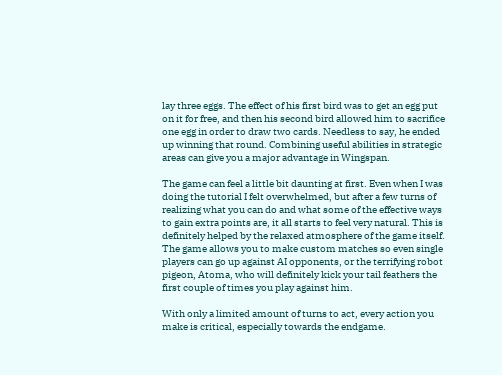lay three eggs. The effect of his first bird was to get an egg put on it for free, and then his second bird allowed him to sacrifice one egg in order to draw two cards. Needless to say, he ended up winning that round. Combining useful abilities in strategic areas can give you a major advantage in Wingspan.

The game can feel a little bit daunting at first. Even when I was doing the tutorial I felt overwhelmed, but after a few turns of realizing what you can do and what some of the effective ways to gain extra points are, it all starts to feel very natural. This is definitely helped by the relaxed atmosphere of the game itself. The game allows you to make custom matches so even single players can go up against AI opponents, or the terrifying robot pigeon, Atoma, who will definitely kick your tail feathers the first couple of times you play against him.

With only a limited amount of turns to act, every action you make is critical, especially towards the endgame.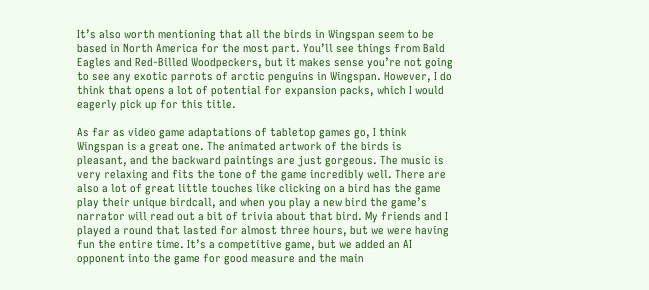It’s also worth mentioning that all the birds in Wingspan seem to be based in North America for the most part. You’ll see things from Bald Eagles and Red-Billed Woodpeckers, but it makes sense you’re not going to see any exotic parrots of arctic penguins in Wingspan. However, I do think that opens a lot of potential for expansion packs, which I would eagerly pick up for this title.

As far as video game adaptations of tabletop games go, I think Wingspan is a great one. The animated artwork of the birds is pleasant, and the backward paintings are just gorgeous. The music is very relaxing and fits the tone of the game incredibly well. There are also a lot of great little touches like clicking on a bird has the game play their unique birdcall, and when you play a new bird the game’s narrator will read out a bit of trivia about that bird. My friends and I played a round that lasted for almost three hours, but we were having fun the entire time. It’s a competitive game, but we added an AI opponent into the game for good measure and the main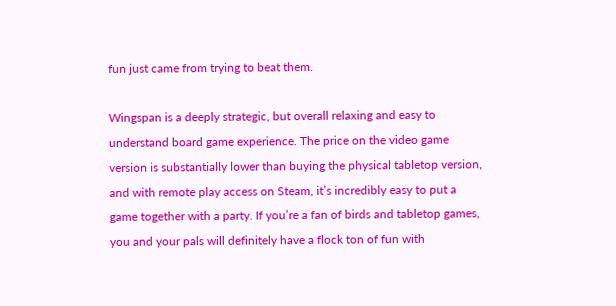fun just came from trying to beat them.

Wingspan is a deeply strategic, but overall relaxing and easy to understand board game experience. The price on the video game version is substantially lower than buying the physical tabletop version, and with remote play access on Steam, it’s incredibly easy to put a game together with a party. If you’re a fan of birds and tabletop games, you and your pals will definitely have a flock ton of fun with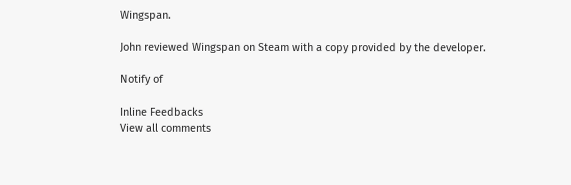Wingspan.

John reviewed Wingspan on Steam with a copy provided by the developer.

Notify of

Inline Feedbacks
View all comments